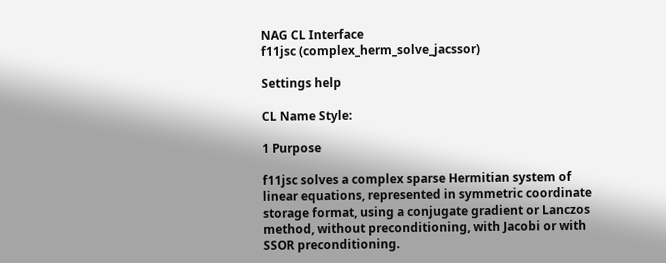NAG CL Interface
f11jsc (complex_herm_solve_jacssor)

Settings help

CL Name Style:

1 Purpose

f11jsc solves a complex sparse Hermitian system of linear equations, represented in symmetric coordinate storage format, using a conjugate gradient or Lanczos method, without preconditioning, with Jacobi or with SSOR preconditioning.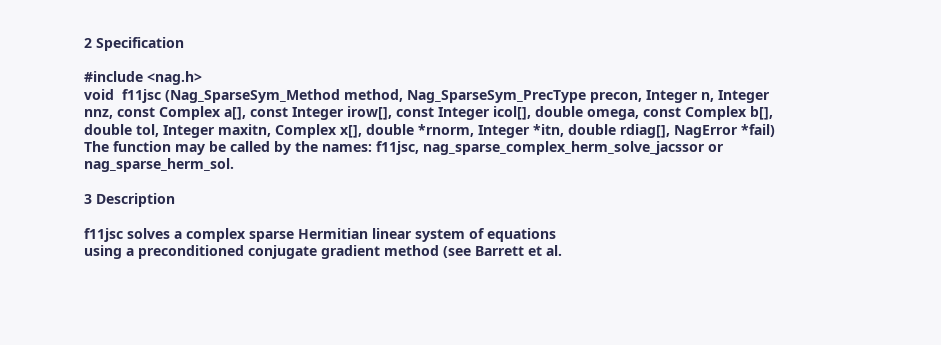2 Specification

#include <nag.h>
void  f11jsc (Nag_SparseSym_Method method, Nag_SparseSym_PrecType precon, Integer n, Integer nnz, const Complex a[], const Integer irow[], const Integer icol[], double omega, const Complex b[], double tol, Integer maxitn, Complex x[], double *rnorm, Integer *itn, double rdiag[], NagError *fail)
The function may be called by the names: f11jsc, nag_sparse_complex_herm_solve_jacssor or nag_sparse_herm_sol.

3 Description

f11jsc solves a complex sparse Hermitian linear system of equations
using a preconditioned conjugate gradient method (see Barrett et al.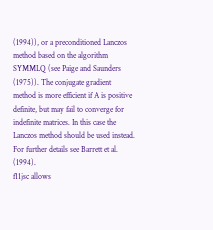(1994)), or a preconditioned Lanczos method based on the algorithm SYMMLQ (see Paige and Saunders (1975)). The conjugate gradient method is more efficient if A is positive definite, but may fail to converge for indefinite matrices. In this case the Lanczos method should be used instead. For further details see Barrett et al. (1994).
f11jsc allows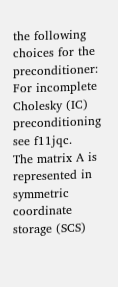the following choices for the preconditioner:
For incomplete Cholesky (IC) preconditioning see f11jqc.
The matrix A is represented in symmetric coordinate storage (SCS)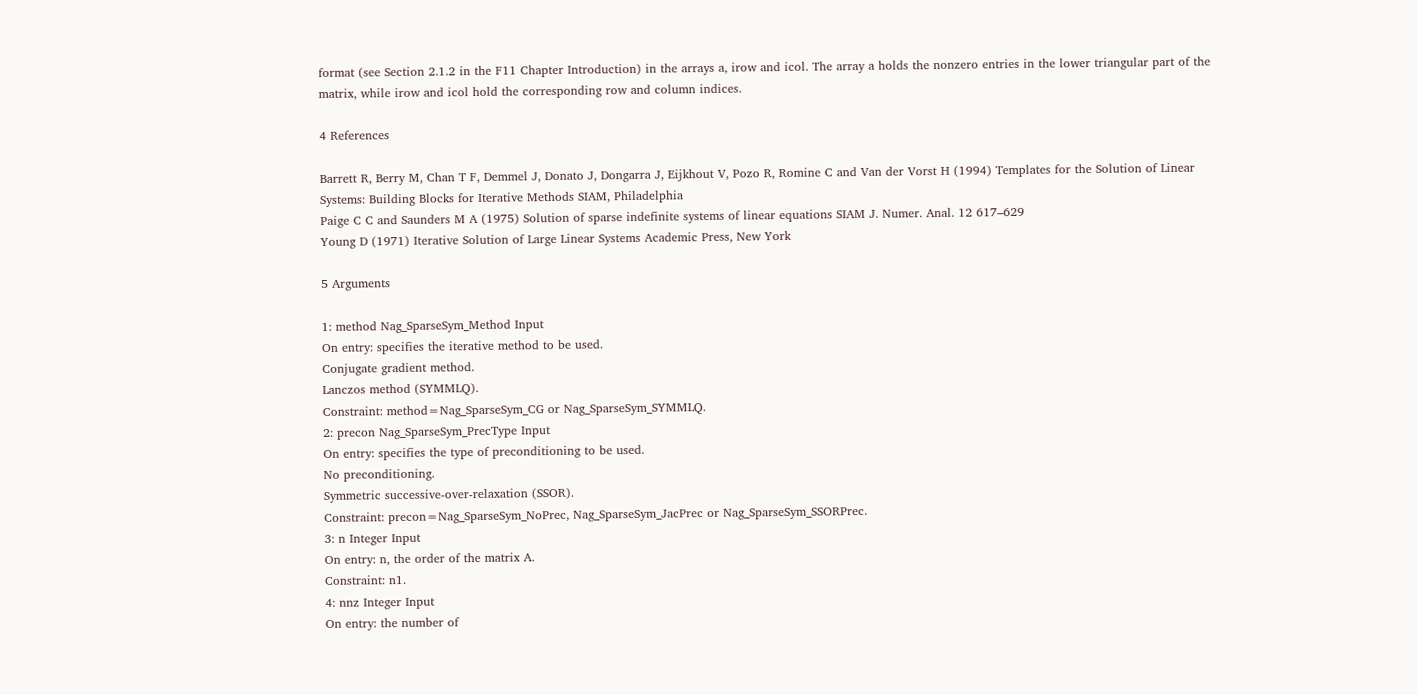format (see Section 2.1.2 in the F11 Chapter Introduction) in the arrays a, irow and icol. The array a holds the nonzero entries in the lower triangular part of the matrix, while irow and icol hold the corresponding row and column indices.

4 References

Barrett R, Berry M, Chan T F, Demmel J, Donato J, Dongarra J, Eijkhout V, Pozo R, Romine C and Van der Vorst H (1994) Templates for the Solution of Linear Systems: Building Blocks for Iterative Methods SIAM, Philadelphia
Paige C C and Saunders M A (1975) Solution of sparse indefinite systems of linear equations SIAM J. Numer. Anal. 12 617–629
Young D (1971) Iterative Solution of Large Linear Systems Academic Press, New York

5 Arguments

1: method Nag_SparseSym_Method Input
On entry: specifies the iterative method to be used.
Conjugate gradient method.
Lanczos method (SYMMLQ).
Constraint: method=Nag_SparseSym_CG or Nag_SparseSym_SYMMLQ.
2: precon Nag_SparseSym_PrecType Input
On entry: specifies the type of preconditioning to be used.
No preconditioning.
Symmetric successive-over-relaxation (SSOR).
Constraint: precon=Nag_SparseSym_NoPrec, Nag_SparseSym_JacPrec or Nag_SparseSym_SSORPrec.
3: n Integer Input
On entry: n, the order of the matrix A.
Constraint: n1.
4: nnz Integer Input
On entry: the number of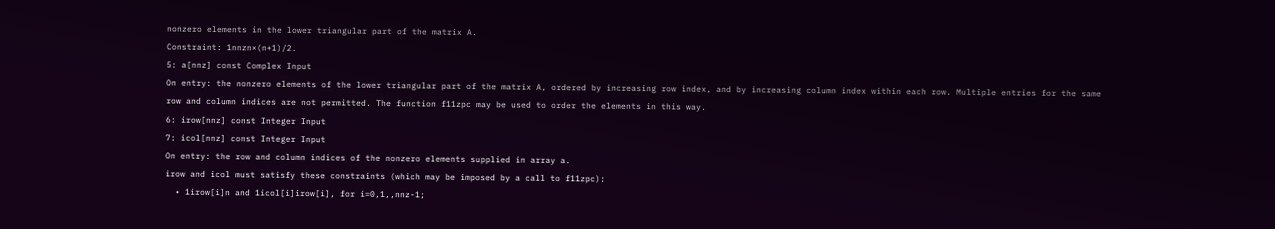nonzero elements in the lower triangular part of the matrix A.
Constraint: 1nnzn×(n+1)/2.
5: a[nnz] const Complex Input
On entry: the nonzero elements of the lower triangular part of the matrix A, ordered by increasing row index, and by increasing column index within each row. Multiple entries for the same row and column indices are not permitted. The function f11zpc may be used to order the elements in this way.
6: irow[nnz] const Integer Input
7: icol[nnz] const Integer Input
On entry: the row and column indices of the nonzero elements supplied in array a.
irow and icol must satisfy these constraints (which may be imposed by a call to f11zpc):
  • 1irow[i]n and 1icol[i]irow[i], for i=0,1,,nnz-1;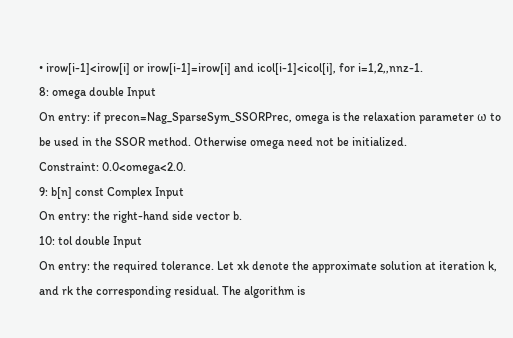• irow[i-1]<irow[i] or irow[i-1]=irow[i] and icol[i-1]<icol[i], for i=1,2,,nnz-1.
8: omega double Input
On entry: if precon=Nag_SparseSym_SSORPrec, omega is the relaxation parameter ω to be used in the SSOR method. Otherwise omega need not be initialized.
Constraint: 0.0<omega<2.0.
9: b[n] const Complex Input
On entry: the right-hand side vector b.
10: tol double Input
On entry: the required tolerance. Let xk denote the approximate solution at iteration k, and rk the corresponding residual. The algorithm is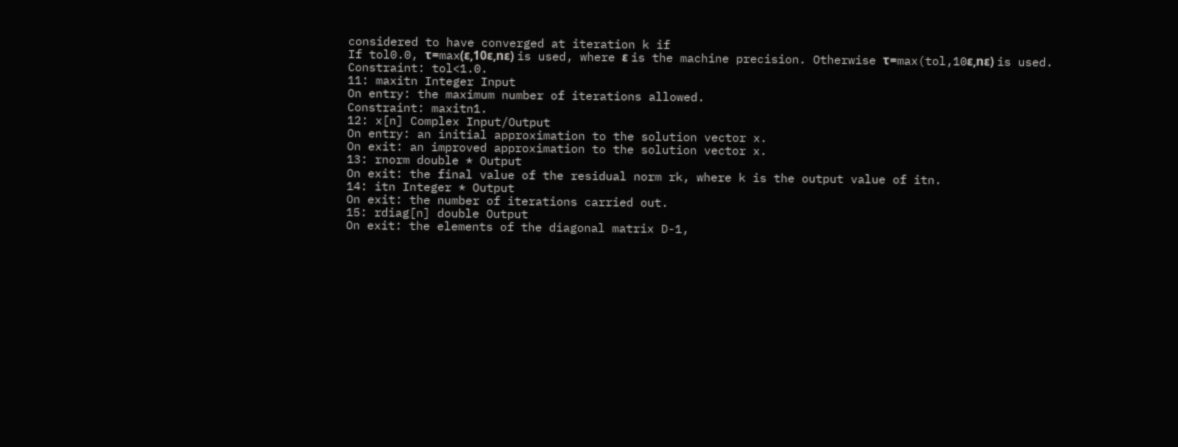considered to have converged at iteration k if
If tol0.0, τ=max(ε,10ε,nε) is used, where ε is the machine precision. Otherwise τ=max(tol,10ε,nε) is used.
Constraint: tol<1.0.
11: maxitn Integer Input
On entry: the maximum number of iterations allowed.
Constraint: maxitn1.
12: x[n] Complex Input/Output
On entry: an initial approximation to the solution vector x.
On exit: an improved approximation to the solution vector x.
13: rnorm double * Output
On exit: the final value of the residual norm rk, where k is the output value of itn.
14: itn Integer * Output
On exit: the number of iterations carried out.
15: rdiag[n] double Output
On exit: the elements of the diagonal matrix D-1,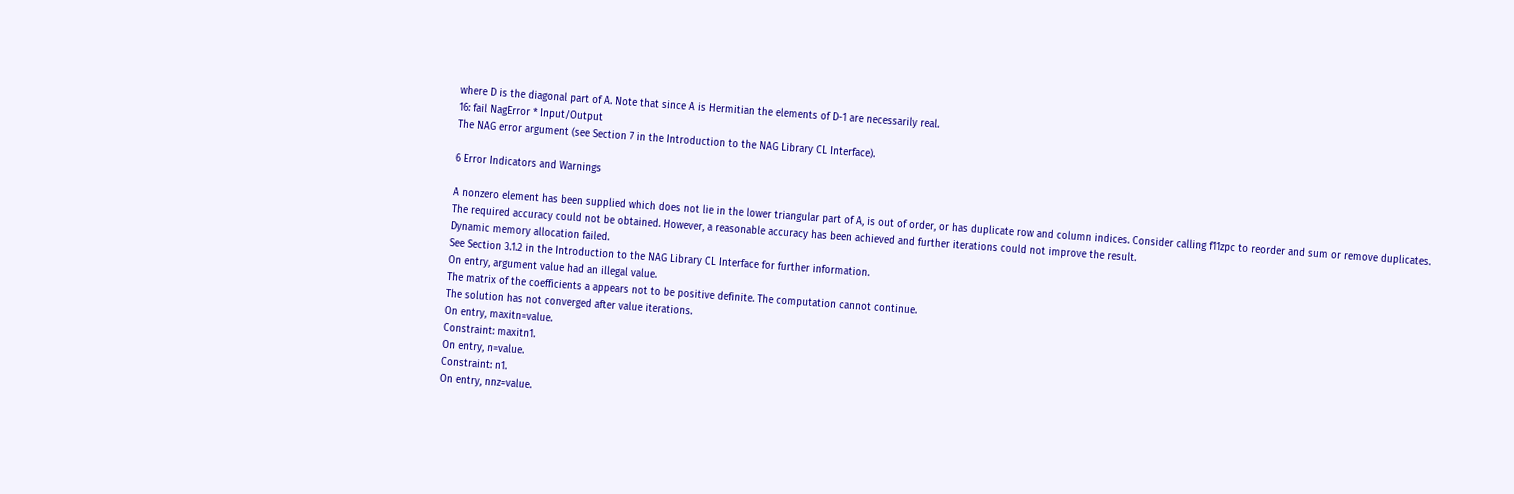where D is the diagonal part of A. Note that since A is Hermitian the elements of D-1 are necessarily real.
16: fail NagError * Input/Output
The NAG error argument (see Section 7 in the Introduction to the NAG Library CL Interface).

6 Error Indicators and Warnings

A nonzero element has been supplied which does not lie in the lower triangular part of A, is out of order, or has duplicate row and column indices. Consider calling f11zpc to reorder and sum or remove duplicates.
The required accuracy could not be obtained. However, a reasonable accuracy has been achieved and further iterations could not improve the result.
Dynamic memory allocation failed.
See Section 3.1.2 in the Introduction to the NAG Library CL Interface for further information.
On entry, argument value had an illegal value.
The matrix of the coefficients a appears not to be positive definite. The computation cannot continue.
The solution has not converged after value iterations.
On entry, maxitn=value.
Constraint: maxitn1.
On entry, n=value.
Constraint: n1.
On entry, nnz=value.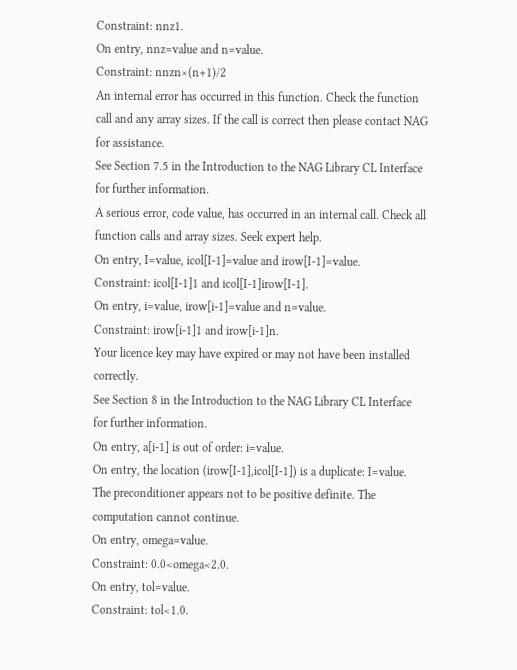Constraint: nnz1.
On entry, nnz=value and n=value.
Constraint: nnzn×(n+1)/2
An internal error has occurred in this function. Check the function call and any array sizes. If the call is correct then please contact NAG for assistance.
See Section 7.5 in the Introduction to the NAG Library CL Interface for further information.
A serious error, code value, has occurred in an internal call. Check all function calls and array sizes. Seek expert help.
On entry, I=value, icol[I-1]=value and irow[I-1]=value.
Constraint: icol[I-1]1 and icol[I-1]irow[I-1].
On entry, i=value, irow[i-1]=value and n=value.
Constraint: irow[i-1]1 and irow[i-1]n.
Your licence key may have expired or may not have been installed correctly.
See Section 8 in the Introduction to the NAG Library CL Interface for further information.
On entry, a[i-1] is out of order: i=value.
On entry, the location (irow[I-1],icol[I-1]) is a duplicate: I=value.
The preconditioner appears not to be positive definite. The computation cannot continue.
On entry, omega=value.
Constraint: 0.0<omega<2.0.
On entry, tol=value.
Constraint: tol<1.0.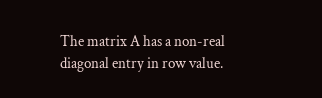The matrix A has a non-real diagonal entry in row value.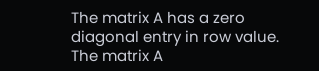The matrix A has a zero diagonal entry in row value.
The matrix A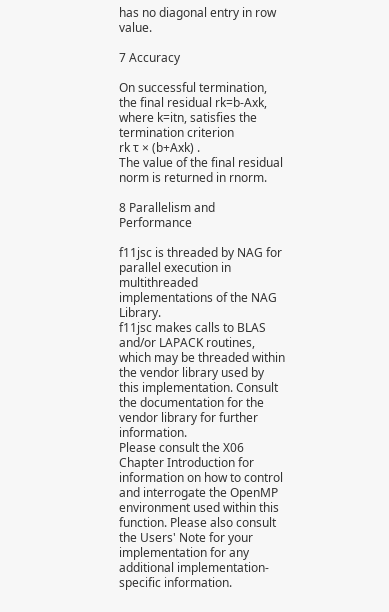has no diagonal entry in row value.

7 Accuracy

On successful termination, the final residual rk=b-Axk, where k=itn, satisfies the termination criterion
rk τ × (b+Axk) .
The value of the final residual norm is returned in rnorm.

8 Parallelism and Performance

f11jsc is threaded by NAG for parallel execution in multithreaded implementations of the NAG Library.
f11jsc makes calls to BLAS and/or LAPACK routines, which may be threaded within the vendor library used by this implementation. Consult the documentation for the vendor library for further information.
Please consult the X06 Chapter Introduction for information on how to control and interrogate the OpenMP environment used within this function. Please also consult the Users' Note for your implementation for any additional implementation-specific information.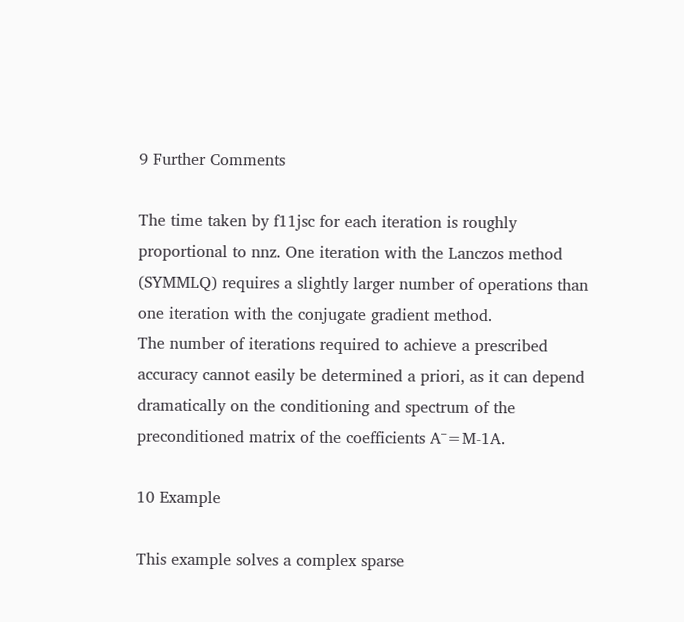9 Further Comments

The time taken by f11jsc for each iteration is roughly proportional to nnz. One iteration with the Lanczos method (SYMMLQ) requires a slightly larger number of operations than one iteration with the conjugate gradient method.
The number of iterations required to achieve a prescribed accuracy cannot easily be determined a priori, as it can depend dramatically on the conditioning and spectrum of the preconditioned matrix of the coefficients A¯=M-1A.

10 Example

This example solves a complex sparse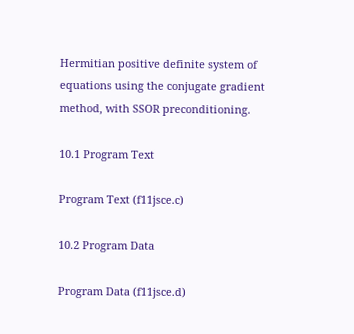Hermitian positive definite system of equations using the conjugate gradient method, with SSOR preconditioning.

10.1 Program Text

Program Text (f11jsce.c)

10.2 Program Data

Program Data (f11jsce.d)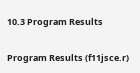10.3 Program Results

Program Results (f11jsce.r)